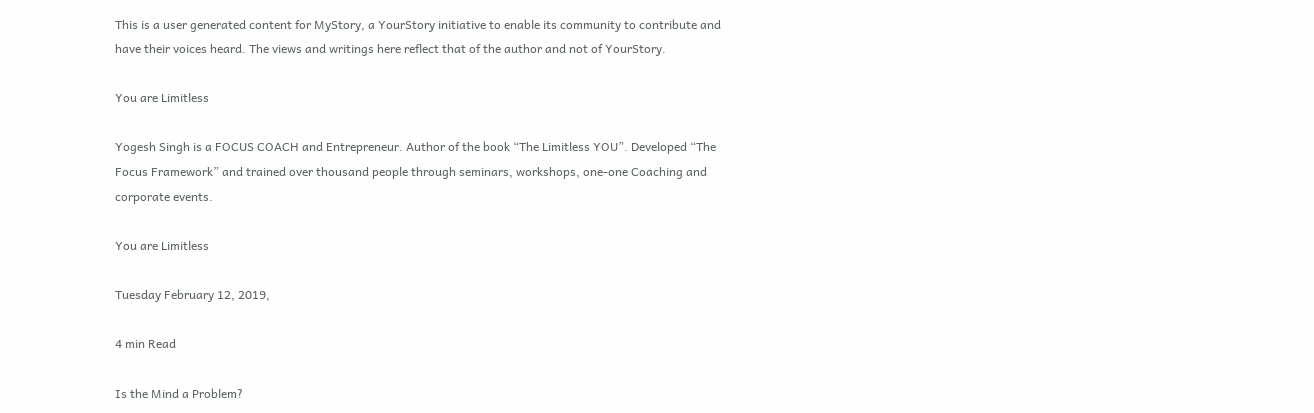This is a user generated content for MyStory, a YourStory initiative to enable its community to contribute and have their voices heard. The views and writings here reflect that of the author and not of YourStory.

You are Limitless

Yogesh Singh is a FOCUS COACH and Entrepreneur. Author of the book “The Limitless YOU”. Developed “The Focus Framework” and trained over thousand people through seminars, workshops, one-one Coaching and corporate events.

You are Limitless

Tuesday February 12, 2019,

4 min Read

Is the Mind a Problem?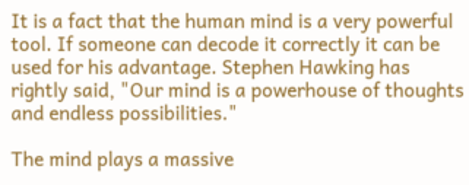It is a fact that the human mind is a very powerful tool. If someone can decode it correctly it can be used for his advantage. Stephen Hawking has rightly said, "Our mind is a powerhouse of thoughts and endless possibilities."

The mind plays a massive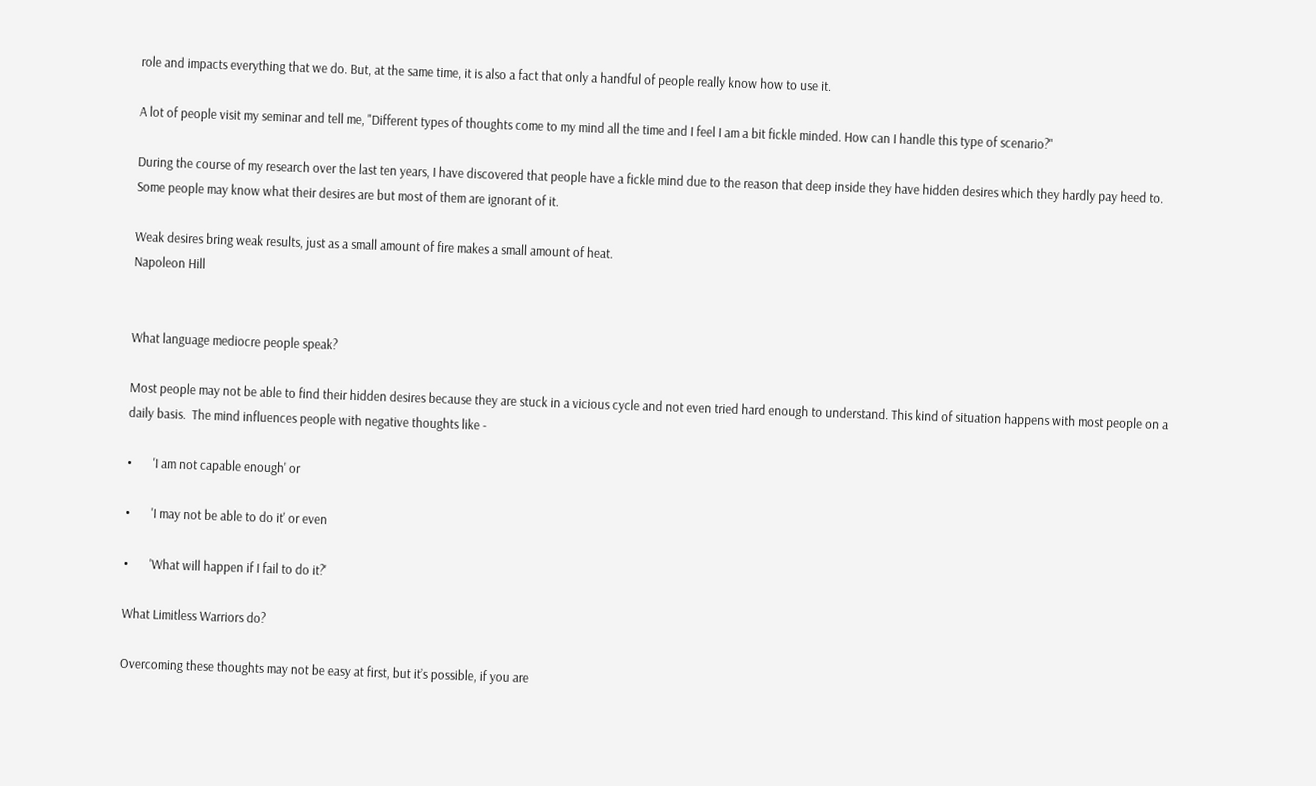role and impacts everything that we do. But, at the same time, it is also a fact that only a handful of people really know how to use it.

A lot of people visit my seminar and tell me, "Different types of thoughts come to my mind all the time and I feel I am a bit fickle minded. How can I handle this type of scenario?"

During the course of my research over the last ten years, I have discovered that people have a fickle mind due to the reason that deep inside they have hidden desires which they hardly pay heed to. Some people may know what their desires are but most of them are ignorant of it.

Weak desires bring weak results, just as a small amount of fire makes a small amount of heat.
Napoleon Hill


What language mediocre people speak?

Most people may not be able to find their hidden desires because they are stuck in a vicious cycle and not even tried hard enough to understand. This kind of situation happens with most people on a daily basis.  The mind influences people with negative thoughts like -

•       'I am not capable enough' or

•       'I may not be able to do it' or even

•       'What will happen if I fail to do it?'

What Limitless Warriors do?

Overcoming these thoughts may not be easy at first, but it’s possible, if you are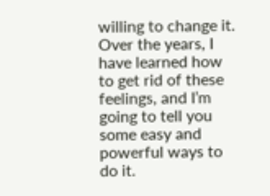willing to change it. Over the years, I have learned how to get rid of these feelings, and I’m going to tell you some easy and powerful ways to do it.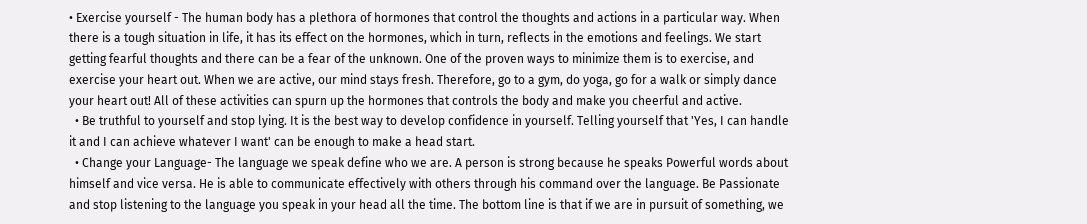• Exercise yourself - The human body has a plethora of hormones that control the thoughts and actions in a particular way. When there is a tough situation in life, it has its effect on the hormones, which in turn, reflects in the emotions and feelings. We start getting fearful thoughts and there can be a fear of the unknown. One of the proven ways to minimize them is to exercise, and exercise your heart out. When we are active, our mind stays fresh. Therefore, go to a gym, do yoga, go for a walk or simply dance your heart out! All of these activities can spurn up the hormones that controls the body and make you cheerful and active.
  • Be truthful to yourself and stop lying. It is the best way to develop confidence in yourself. Telling yourself that 'Yes, I can handle it and I can achieve whatever I want' can be enough to make a head start.
  • Change your Language- The language we speak define who we are. A person is strong because he speaks Powerful words about himself and vice versa. He is able to communicate effectively with others through his command over the language. Be Passionate and stop listening to the language you speak in your head all the time. The bottom line is that if we are in pursuit of something, we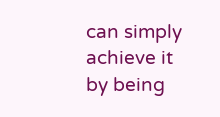can simply achieve it by being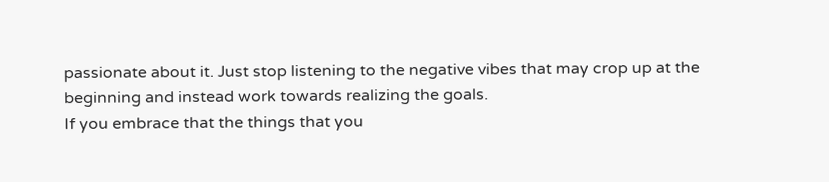passionate about it. Just stop listening to the negative vibes that may crop up at the beginning and instead work towards realizing the goals.
If you embrace that the things that you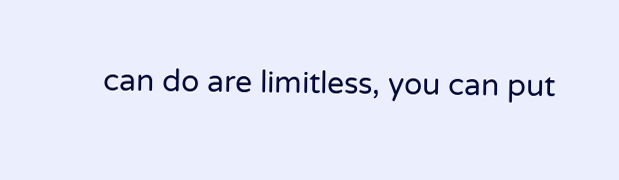can do are limitless, you can put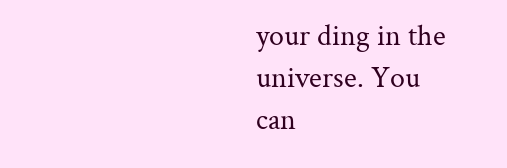your ding in the universe. You can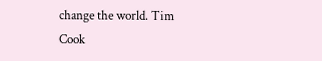change the world. Tim Cook